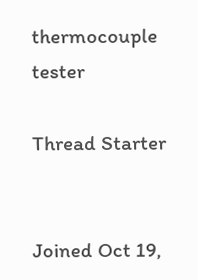thermocouple tester

Thread Starter


Joined Oct 19,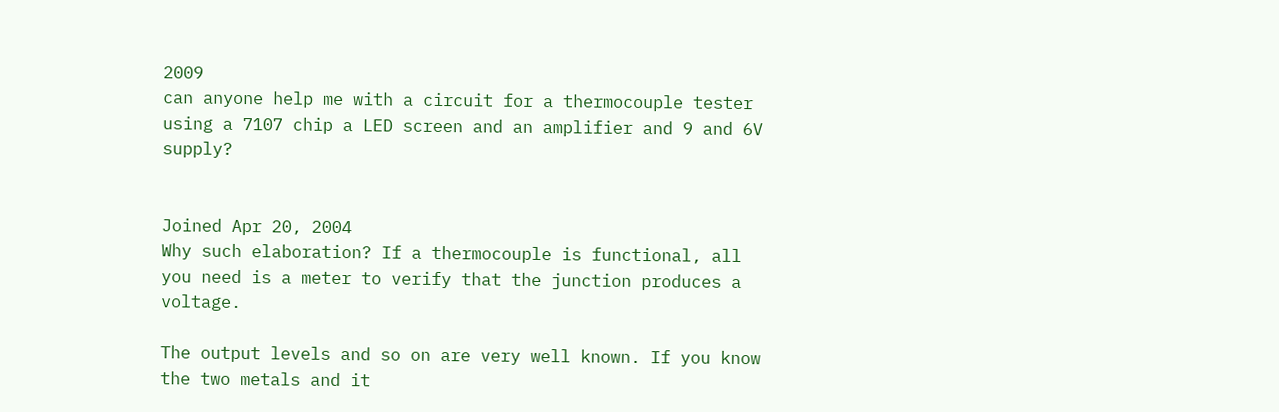2009
can anyone help me with a circuit for a thermocouple tester using a 7107 chip a LED screen and an amplifier and 9 and 6V supply?


Joined Apr 20, 2004
Why such elaboration? If a thermocouple is functional, all you need is a meter to verify that the junction produces a voltage.

The output levels and so on are very well known. If you know the two metals and it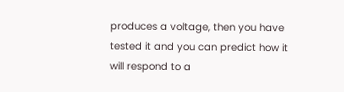produces a voltage, then you have tested it and you can predict how it will respond to a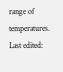range of temperatures.
Last edited: